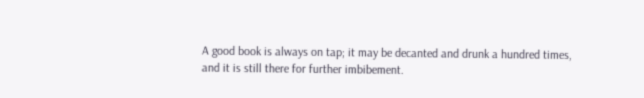A good book is always on tap; it may be decanted and drunk a hundred times, and it is still there for further imbibement.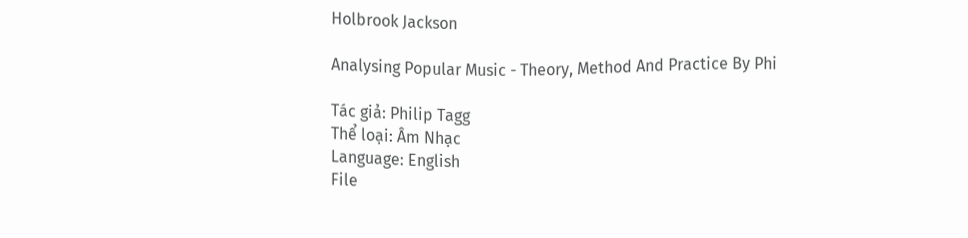Holbrook Jackson

Analysing Popular Music - Theory, Method And Practice By Phi

Tác giả: Philip Tagg
Thể loại: Âm Nhạc
Language: English
File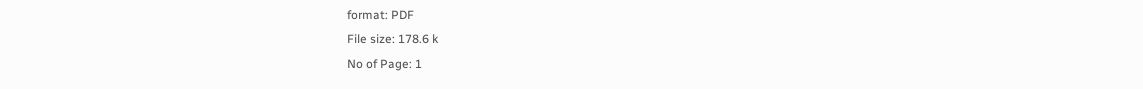format: PDF
File size: 178.6 k
No of Page: 1